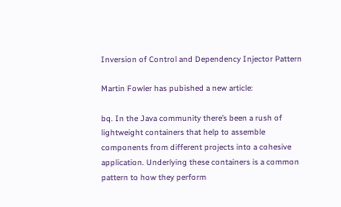Inversion of Control and Dependency Injector Pattern

Martin Fowler has pubished a new article:

bq. In the Java community there’s been a rush of lightweight containers that help to assemble components from different projects into a cohesive application. Underlying these containers is a common pattern to how they perform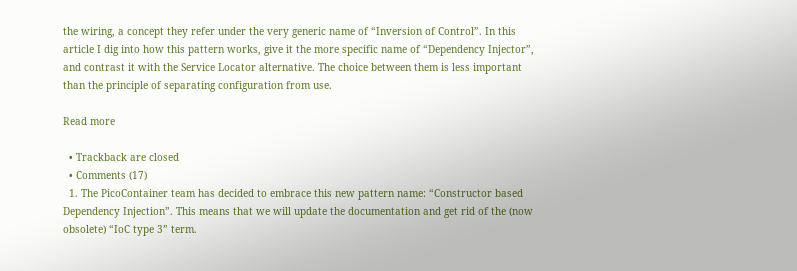the wiring, a concept they refer under the very generic name of “Inversion of Control”. In this article I dig into how this pattern works, give it the more specific name of “Dependency Injector”, and contrast it with the Service Locator alternative. The choice between them is less important than the principle of separating configuration from use.

Read more

  • Trackback are closed
  • Comments (17)
  1. The PicoContainer team has decided to embrace this new pattern name: “Constructor based Dependency Injection”. This means that we will update the documentation and get rid of the (now obsolete) “IoC type 3” term.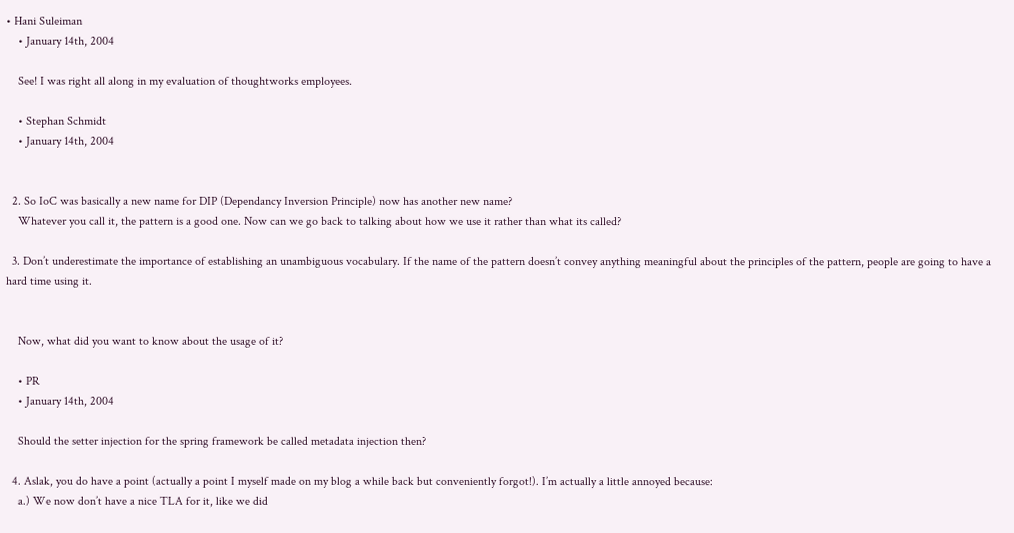• Hani Suleiman
    • January 14th, 2004

    See! I was right all along in my evaluation of thoughtworks employees.

    • Stephan Schmidt
    • January 14th, 2004


  2. So IoC was basically a new name for DIP (Dependancy Inversion Principle) now has another new name?
    Whatever you call it, the pattern is a good one. Now can we go back to talking about how we use it rather than what its called?

  3. Don’t underestimate the importance of establishing an unambiguous vocabulary. If the name of the pattern doesn’t convey anything meaningful about the principles of the pattern, people are going to have a hard time using it.


    Now, what did you want to know about the usage of it?

    • PR
    • January 14th, 2004

    Should the setter injection for the spring framework be called metadata injection then?

  4. Aslak, you do have a point (actually a point I myself made on my blog a while back but conveniently forgot!). I’m actually a little annoyed because:
    a.) We now don’t have a nice TLA for it, like we did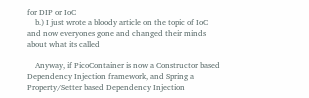for DIP or IoC
    b.) I just wrote a bloody article on the topic of IoC and now everyones gone and changed their minds about what its called

    Anyway, if PicoContainer is now a Constructor based Dependency Injection framework, and Spring a Property/Setter based Dependency Injection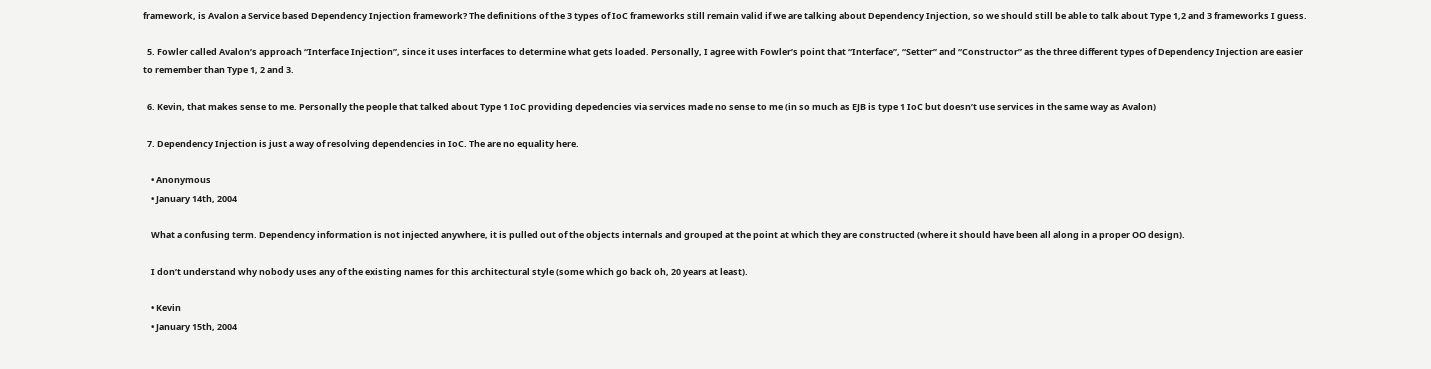framework, is Avalon a Service based Dependency Injection framework? The definitions of the 3 types of IoC frameworks still remain valid if we are talking about Dependency Injection, so we should still be able to talk about Type 1,2 and 3 frameworks I guess.

  5. Fowler called Avalon’s approach “Interface Injection”, since it uses interfaces to determine what gets loaded. Personally, I agree with Fowler’s point that “Interface”, “Setter” and “Constructor” as the three different types of Dependency Injection are easier to remember than Type 1, 2 and 3.

  6. Kevin, that makes sense to me. Personally the people that talked about Type 1 IoC providing depedencies via services made no sense to me (in so much as EJB is type 1 IoC but doesn’t use services in the same way as Avalon)

  7. Dependency Injection is just a way of resolving dependencies in IoC. The are no equality here.

    • Anonymous
    • January 14th, 2004

    What a confusing term. Dependency information is not injected anywhere, it is pulled out of the objects internals and grouped at the point at which they are constructed (where it should have been all along in a proper OO design).

    I don’t understand why nobody uses any of the existing names for this architectural style (some which go back oh, 20 years at least).

    • Kevin
    • January 15th, 2004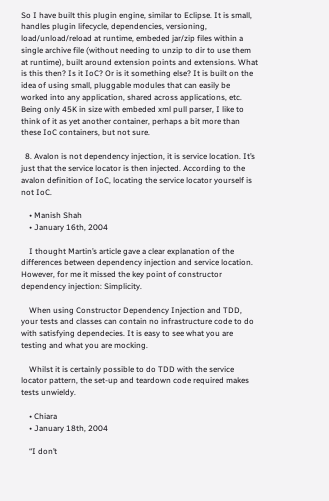So I have built this plugin engine, similar to Eclipse. It is small, handles plugin lifecycle, dependencies, versioning, load/unload/reload at runtime, embeded jar/zip files within a single archive file (without needing to unzip to dir to use them at runtime), built around extension points and extensions. What is this then? Is it IoC? Or is it something else? It is built on the idea of using small, pluggable modules that can easily be worked into any application, shared across applications, etc. Being only 45K in size with embeded xml pull parser, I like to think of it as yet another container, perhaps a bit more than these IoC containers, but not sure.

  8. Avalon is not dependency injection, it is service location. It’s just that the service locator is then injected. According to the avalon definition of IoC, locating the service locator yourself is not IoC.

    • Manish Shah
    • January 16th, 2004

    I thought Martin’s article gave a clear explanation of the differences between dependency injection and service location. However, for me it missed the key point of constructor dependency injection: Simplicity.

    When using Constructor Dependency Injection and TDD, your tests and classes can contain no infrastructure code to do with satisfying dependecies. It is easy to see what you are testing and what you are mocking.

    Whilst it is certainly possible to do TDD with the service locator pattern, the set-up and teardown code required makes tests unwieldy.

    • Chiara
    • January 18th, 2004

    “I don’t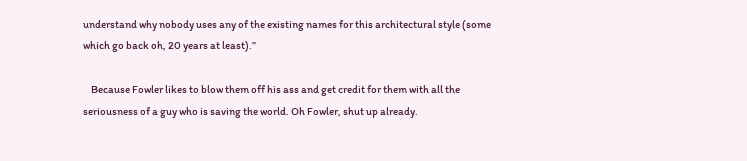understand why nobody uses any of the existing names for this architectural style (some which go back oh, 20 years at least).”

    Because Fowler likes to blow them off his ass and get credit for them with all the seriousness of a guy who is saving the world. Oh Fowler, shut up already.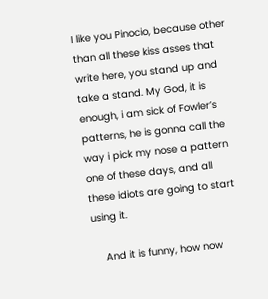I like you Pinocio, because other than all these kiss asses that write here, you stand up and take a stand. My God, it is enough, i am sick of Fowler’s patterns, he is gonna call the way i pick my nose a pattern one of these days, and all these idiots are going to start using it.

    And it is funny, how now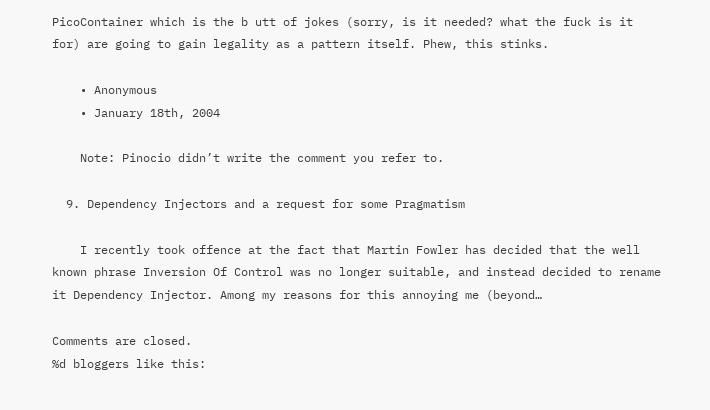PicoContainer which is the b utt of jokes (sorry, is it needed? what the fuck is it for) are going to gain legality as a pattern itself. Phew, this stinks.

    • Anonymous
    • January 18th, 2004

    Note: Pinocio didn’t write the comment you refer to.

  9. Dependency Injectors and a request for some Pragmatism

    I recently took offence at the fact that Martin Fowler has decided that the well known phrase Inversion Of Control was no longer suitable, and instead decided to rename it Dependency Injector. Among my reasons for this annoying me (beyond…

Comments are closed.
%d bloggers like this: